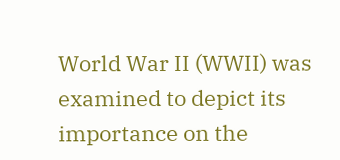World War II (WWII) was examined to depict its importance on the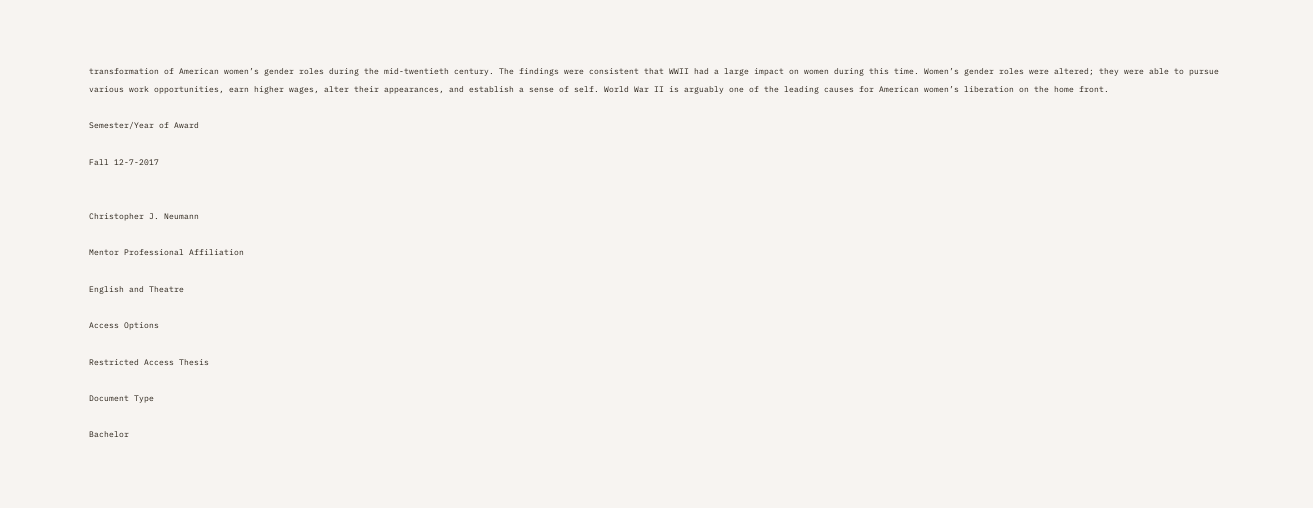transformation of American women’s gender roles during the mid-twentieth century. The findings were consistent that WWII had a large impact on women during this time. Women’s gender roles were altered; they were able to pursue various work opportunities, earn higher wages, alter their appearances, and establish a sense of self. World War II is arguably one of the leading causes for American women’s liberation on the home front.

Semester/Year of Award

Fall 12-7-2017


Christopher J. Neumann

Mentor Professional Affiliation

English and Theatre

Access Options

Restricted Access Thesis

Document Type

Bachelor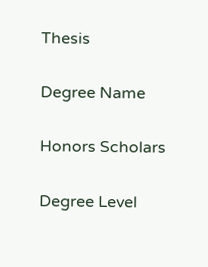Thesis

Degree Name

Honors Scholars

Degree Level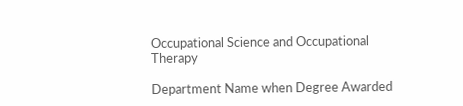Occupational Science and Occupational Therapy

Department Name when Degree Awarded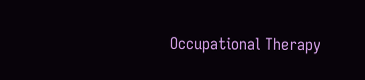Occupational Therapy